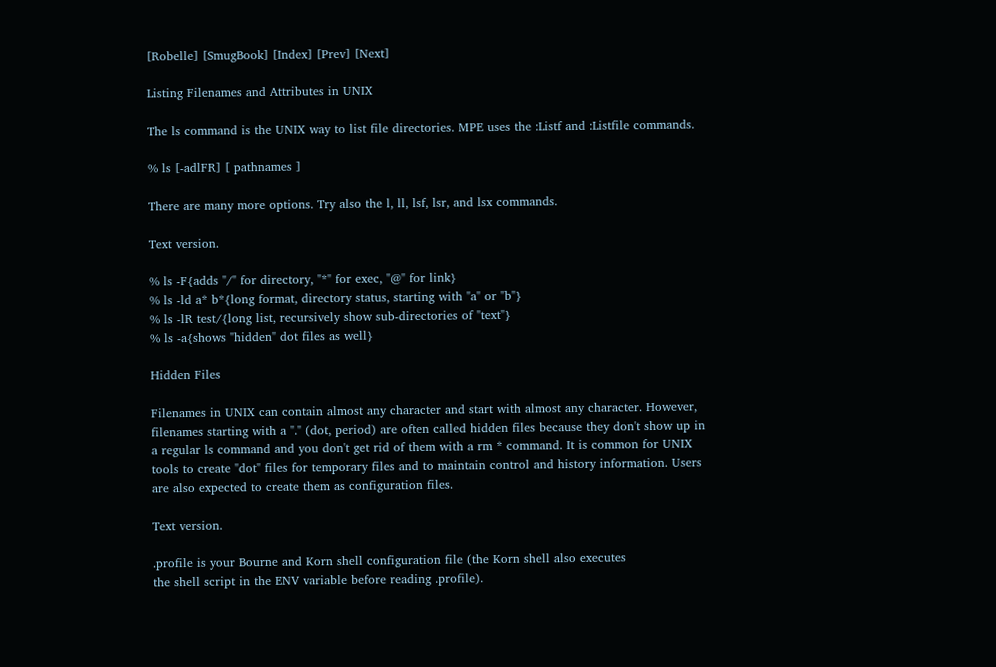[Robelle] [SmugBook] [Index] [Prev] [Next]

Listing Filenames and Attributes in UNIX

The ls command is the UNIX way to list file directories. MPE uses the :Listf and :Listfile commands.

% ls [-adlFR] [ pathnames ]

There are many more options. Try also the l, ll, lsf, lsr, and lsx commands.

Text version.

% ls -F{adds "/" for directory, "*" for exec, "@" for link}
% ls -ld a* b*{long format, directory status, starting with "a" or "b"}
% ls -lR test/{long list, recursively show sub-directories of "text"}
% ls -a{shows "hidden" dot files as well}

Hidden Files

Filenames in UNIX can contain almost any character and start with almost any character. However, filenames starting with a "." (dot, period) are often called hidden files because they don't show up in a regular ls command and you don't get rid of them with a rm * command. It is common for UNIX tools to create "dot" files for temporary files and to maintain control and history information. Users are also expected to create them as configuration files.

Text version.

.profile is your Bourne and Korn shell configuration file (the Korn shell also executes
the shell script in the ENV variable before reading .profile).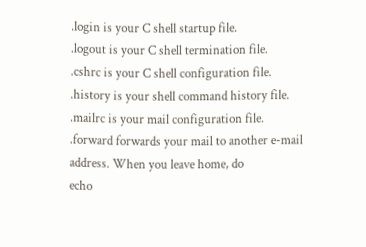.login is your C shell startup file.
.logout is your C shell termination file.
.cshrc is your C shell configuration file.
.history is your shell command history file.
.mailrc is your mail configuration file.
.forward forwards your mail to another e-mail address. When you leave home, do
echo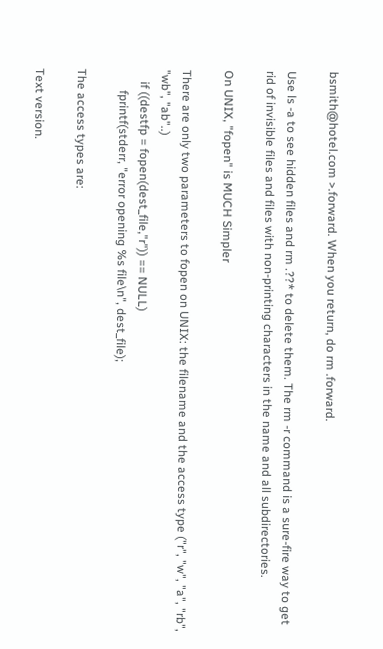bsmith@hotel.com >.forward. When you return, do rm .forward.

Use ls -a to see hidden files and rm .??* to delete them. The rm -r command is a sure-fire way to get rid of invisible files and files with non-printing characters in the name and all subdirectories.

On UNIX, "fopen" is MUCH Simpler

There are only two parameters to fopen on UNIX: the filename and the access type ("r", "w", "a", "rb", "wb", "ab"..)
    if ((destfp = fopen(dest_file,"r")) == NULL)
       fprintf(stderr, "error opening %s file\n", dest_file);

The access types are:

Text version.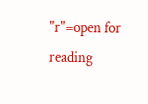"r"=open for reading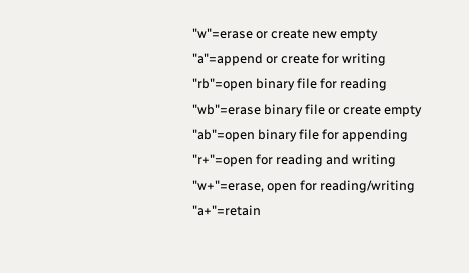"w"=erase or create new empty
"a"=append or create for writing
"rb"=open binary file for reading
"wb"=erase binary file or create empty
"ab"=open binary file for appending
"r+"=open for reading and writing
"w+"=erase, open for reading/writing
"a+"=retain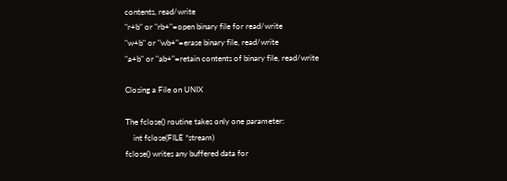contents, read/write
"r+b" or "rb+"=open binary file for read/write
"w+b" or "wb+"=erase binary file, read/write
"a+b" or "ab+"=retain contents of binary file, read/write

Closing a File on UNIX

The fclose() routine takes only one parameter:
    int fclose(FILE *stream)
fclose() writes any buffered data for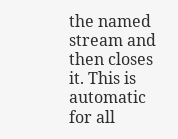the named stream and then closes it. This is automatic for all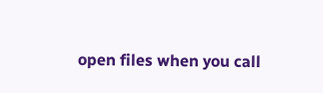open files when you call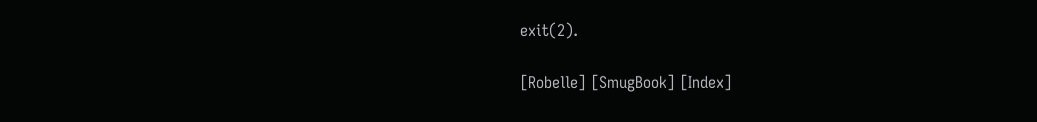exit(2).

[Robelle] [SmugBook] [Index]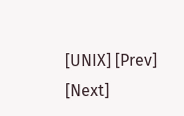[UNIX] [Prev] [Next]